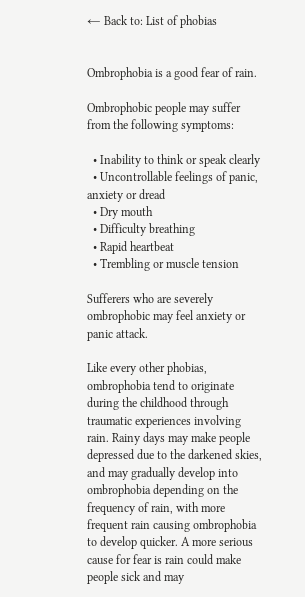← Back to: List of phobias


Ombrophobia is a good fear of rain.

Ombrophobic people may suffer from the following symptoms:

  • Inability to think or speak clearly
  • Uncontrollable feelings of panic, anxiety or dread
  • Dry mouth
  • Difficulty breathing
  • Rapid heartbeat
  • Trembling or muscle tension

Sufferers who are severely ombrophobic may feel anxiety or panic attack.

Like every other phobias, ombrophobia tend to originate during the childhood through traumatic experiences involving rain. Rainy days may make people depressed due to the darkened skies, and may gradually develop into ombrophobia depending on the frequency of rain, with more frequent rain causing ombrophobia to develop quicker. A more serious cause for fear is rain could make people sick and may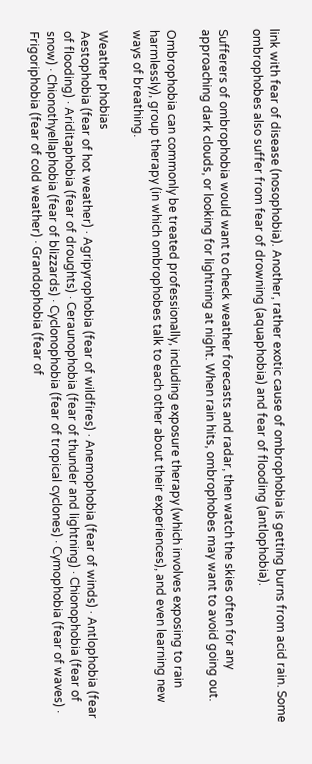link with fear of disease (nosophobia). Another, rather exotic cause of ombrophobia is getting burns from acid rain. Some ombrophobes also suffer from fear of drowning (aquaphobia) and fear of flooding (antlophobia).

Sufferers of ombrophobia would want to check weather forecasts and radar, then watch the skies often for any approaching dark clouds, or looking for lightning at night. When rain hits, ombrophobes may want to avoid going out.

Ombrophobia can commonly be treated professionally, including exposure therapy (which involves exposing to rain harmlessly), group therapy (in which ombrophobes talk to each other about their experiences), and even learning new ways of breathing.

Weather phobias
Aestophobia (fear of hot weather) · Agripyrophobia (fear of wildfires) · Anemophobia (fear of winds) · Antlophobia (fear of flooding) · Ariditaphobia (fear of droughts) · Ceraunophobia (fear of thunder and lightning) · Chionophobia (fear of snow) · Chionothyellaphobia (fear of blizzards) · Cyclonophobia (fear of tropical cyclones) · Cymophobia (fear of waves) · Frigoriphobia (fear of cold weather) · Grandophobia (fear of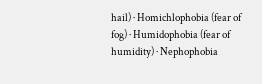hail) · Homichlophobia (fear of fog) · Humidophobia (fear of humidity) · Nephophobia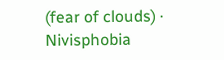(fear of clouds) · Nivisphobia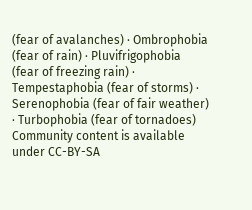(fear of avalanches) · Ombrophobia (fear of rain) · Pluvifrigophobia (fear of freezing rain) · Tempestaphobia (fear of storms) · Serenophobia (fear of fair weather) · Turbophobia (fear of tornadoes)
Community content is available under CC-BY-SA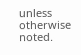unless otherwise noted.